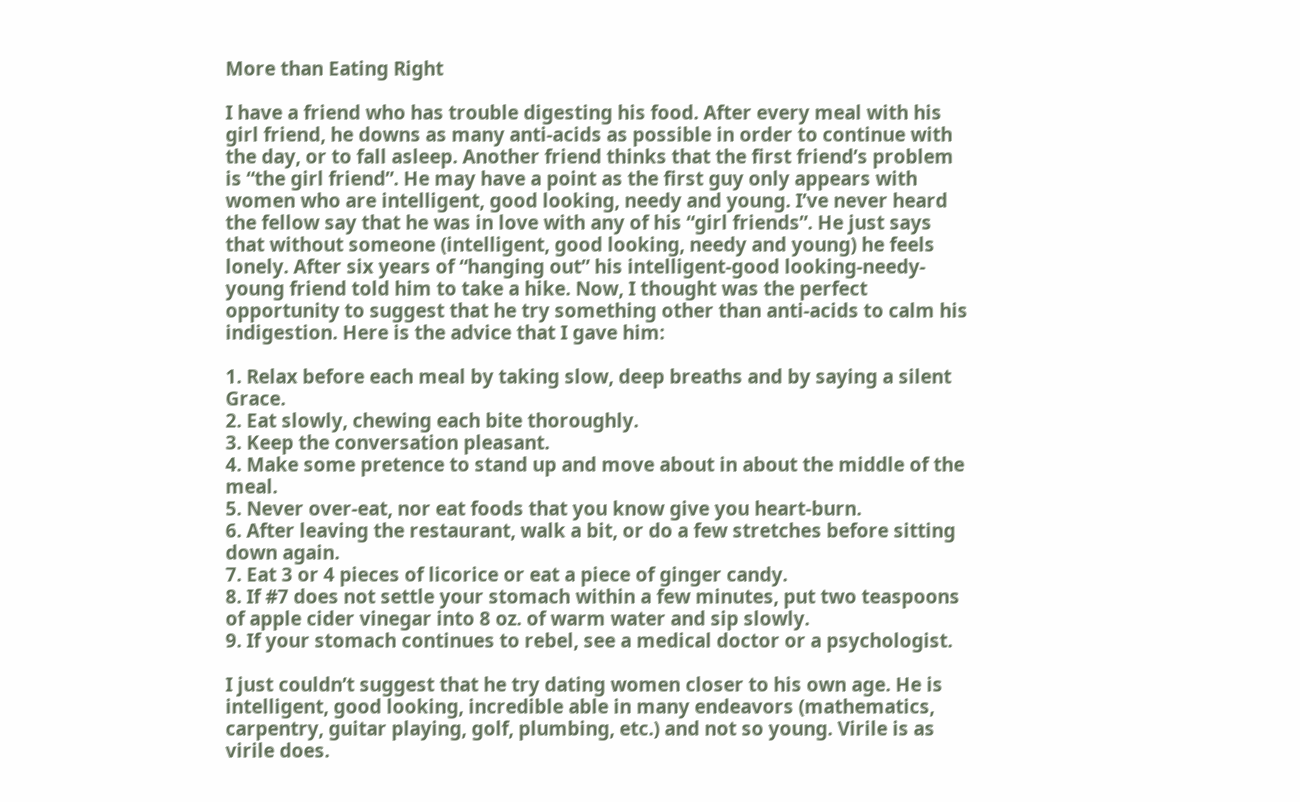More than Eating Right

I have a friend who has trouble digesting his food. After every meal with his girl friend, he downs as many anti-acids as possible in order to continue with the day, or to fall asleep. Another friend thinks that the first friend’s problem is “the girl friend”. He may have a point as the first guy only appears with women who are intelligent, good looking, needy and young. I’ve never heard the fellow say that he was in love with any of his “girl friends”. He just says that without someone (intelligent, good looking, needy and young) he feels lonely. After six years of “hanging out” his intelligent-good looking-needy-young friend told him to take a hike. Now, I thought was the perfect opportunity to suggest that he try something other than anti-acids to calm his indigestion. Here is the advice that I gave him:

1. Relax before each meal by taking slow, deep breaths and by saying a silent Grace.
2. Eat slowly, chewing each bite thoroughly.
3. Keep the conversation pleasant.
4. Make some pretence to stand up and move about in about the middle of the meal.
5. Never over-eat, nor eat foods that you know give you heart-burn.
6. After leaving the restaurant, walk a bit, or do a few stretches before sitting down again.
7. Eat 3 or 4 pieces of licorice or eat a piece of ginger candy.
8. If #7 does not settle your stomach within a few minutes, put two teaspoons of apple cider vinegar into 8 oz. of warm water and sip slowly.
9. If your stomach continues to rebel, see a medical doctor or a psychologist.

I just couldn’t suggest that he try dating women closer to his own age. He is intelligent, good looking, incredible able in many endeavors (mathematics, carpentry, guitar playing, golf, plumbing, etc.) and not so young. Virile is as virile does.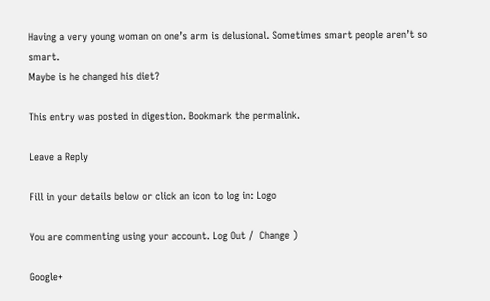Having a very young woman on one’s arm is delusional. Sometimes smart people aren’t so smart.
Maybe is he changed his diet?

This entry was posted in digestion. Bookmark the permalink.

Leave a Reply

Fill in your details below or click an icon to log in: Logo

You are commenting using your account. Log Out /  Change )

Google+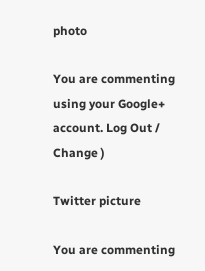photo

You are commenting using your Google+ account. Log Out /  Change )

Twitter picture

You are commenting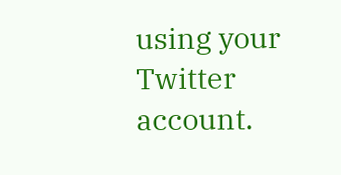using your Twitter account.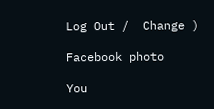Log Out /  Change )

Facebook photo

You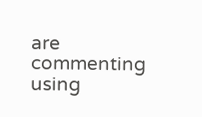are commenting using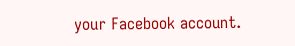your Facebook account.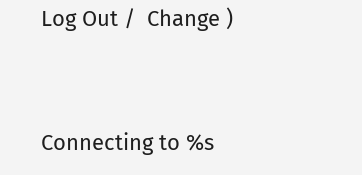Log Out /  Change )


Connecting to %s